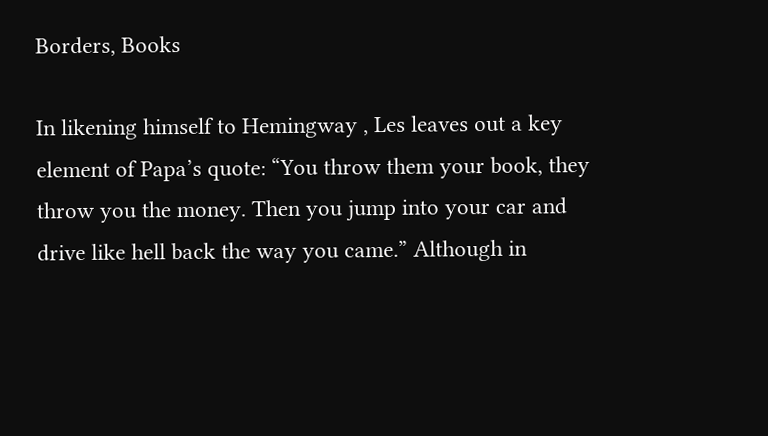Borders, Books

In likening himself to Hemingway , Les leaves out a key element of Papa’s quote: “You throw them your book, they throw you the money. Then you jump into your car and drive like hell back the way you came.” Although in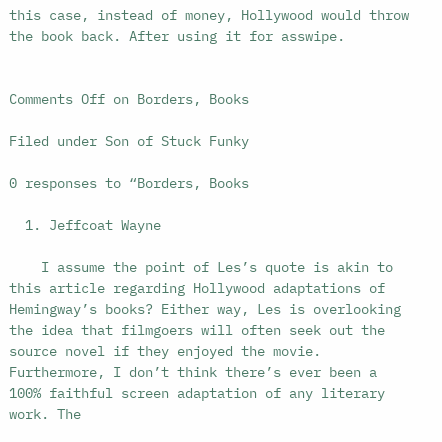this case, instead of money, Hollywood would throw the book back. After using it for asswipe.


Comments Off on Borders, Books

Filed under Son of Stuck Funky

0 responses to “Borders, Books

  1. Jeffcoat Wayne

    I assume the point of Les’s quote is akin to this article regarding Hollywood adaptations of Hemingway’s books? Either way, Les is overlooking the idea that filmgoers will often seek out the source novel if they enjoyed the movie. Furthermore, I don’t think there’s ever been a 100% faithful screen adaptation of any literary work. The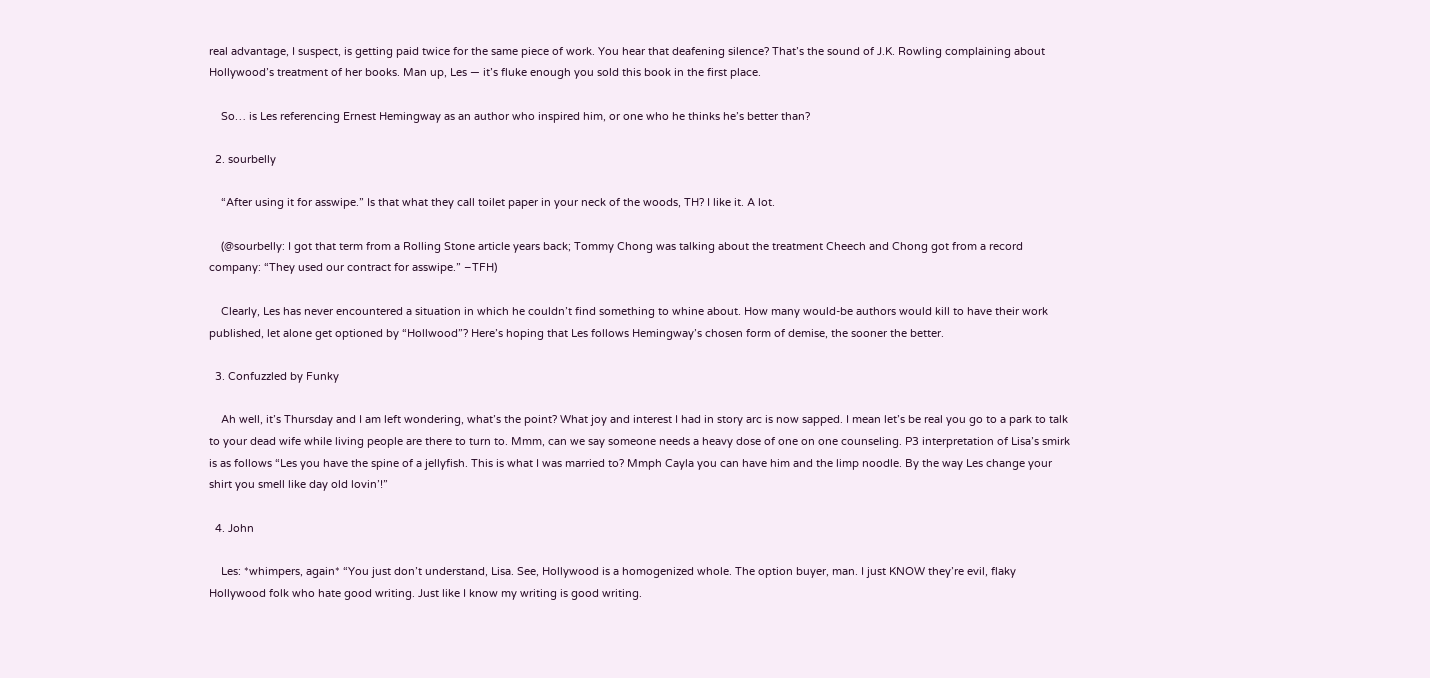real advantage, I suspect, is getting paid twice for the same piece of work. You hear that deafening silence? That’s the sound of J.K. Rowling complaining about Hollywood’s treatment of her books. Man up, Les — it’s fluke enough you sold this book in the first place.

    So… is Les referencing Ernest Hemingway as an author who inspired him, or one who he thinks he’s better than?

  2. sourbelly

    “After using it for asswipe.” Is that what they call toilet paper in your neck of the woods, TH? I like it. A lot.

    (@sourbelly: I got that term from a Rolling Stone article years back; Tommy Chong was talking about the treatment Cheech and Chong got from a record company: “They used our contract for asswipe.” –TFH)

    Clearly, Les has never encountered a situation in which he couldn’t find something to whine about. How many would-be authors would kill to have their work published, let alone get optioned by “Hollwood”? Here’s hoping that Les follows Hemingway’s chosen form of demise, the sooner the better.

  3. Confuzzled by Funky

    Ah well, it’s Thursday and I am left wondering, what’s the point? What joy and interest I had in story arc is now sapped. I mean let’s be real you go to a park to talk to your dead wife while living people are there to turn to. Mmm, can we say someone needs a heavy dose of one on one counseling. P3 interpretation of Lisa’s smirk is as follows “Les you have the spine of a jellyfish. This is what I was married to? Mmph Cayla you can have him and the limp noodle. By the way Les change your shirt you smell like day old lovin’!”

  4. John

    Les: *whimpers, again* “You just don’t understand, Lisa. See, Hollywood is a homogenized whole. The option buyer, man. I just KNOW they’re evil, flaky Hollywood folk who hate good writing. Just like I know my writing is good writing.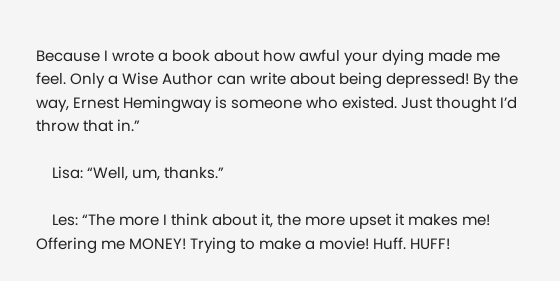Because I wrote a book about how awful your dying made me feel. Only a Wise Author can write about being depressed! By the way, Ernest Hemingway is someone who existed. Just thought I’d throw that in.”

    Lisa: “Well, um, thanks.”

    Les: “The more I think about it, the more upset it makes me! Offering me MONEY! Trying to make a movie! Huff. HUFF!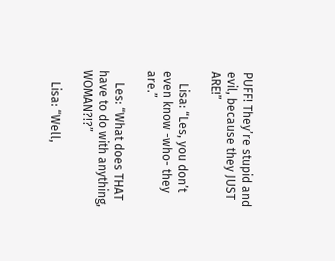PUFF! They’re stupid and evil, because they JUST ARE!”

    Lisa: “Les, you don’t even know -who- they are.”

    Les: “What does THAT have to do with anything, WOMAN?!?”

    Lisa: “Well,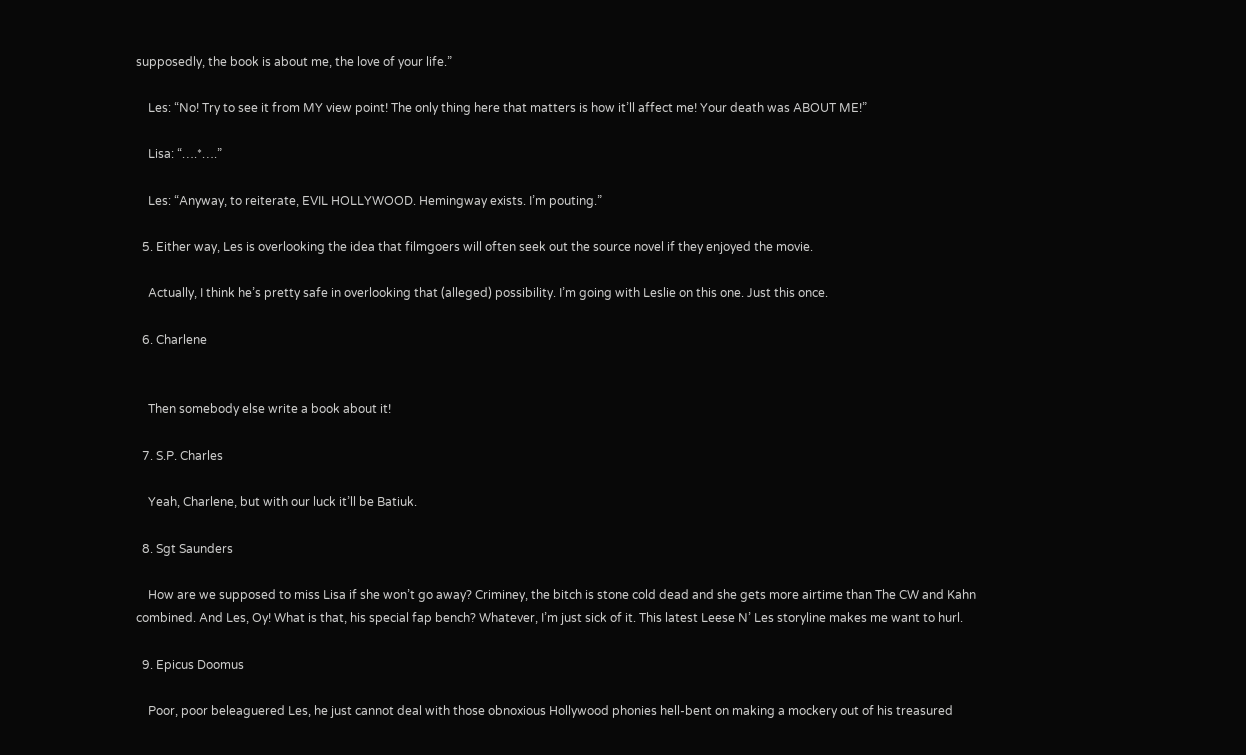supposedly, the book is about me, the love of your life.”

    Les: “No! Try to see it from MY view point! The only thing here that matters is how it’ll affect me! Your death was ABOUT ME!”

    Lisa: “….*….”

    Les: “Anyway, to reiterate, EVIL HOLLYWOOD. Hemingway exists. I’m pouting.”

  5. Either way, Les is overlooking the idea that filmgoers will often seek out the source novel if they enjoyed the movie.

    Actually, I think he’s pretty safe in overlooking that (alleged) possibility. I’m going with Leslie on this one. Just this once.

  6. Charlene


    Then somebody else write a book about it!

  7. S.P. Charles

    Yeah, Charlene, but with our luck it’ll be Batiuk.

  8. Sgt Saunders

    How are we supposed to miss Lisa if she won’t go away? Criminey, the bitch is stone cold dead and she gets more airtime than The CW and Kahn combined. And Les, Oy! What is that, his special fap bench? Whatever, I’m just sick of it. This latest Leese N’ Les storyline makes me want to hurl.

  9. Epicus Doomus

    Poor, poor beleaguered Les, he just cannot deal with those obnoxious Hollywood phonies hell-bent on making a mockery out of his treasured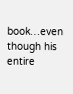book…even though his entire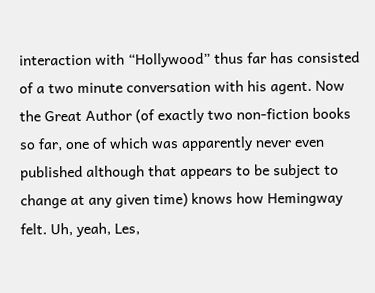interaction with “Hollywood” thus far has consisted of a two minute conversation with his agent. Now the Great Author (of exactly two non-fiction books so far, one of which was apparently never even published although that appears to be subject to change at any given time) knows how Hemingway felt. Uh, yeah, Les,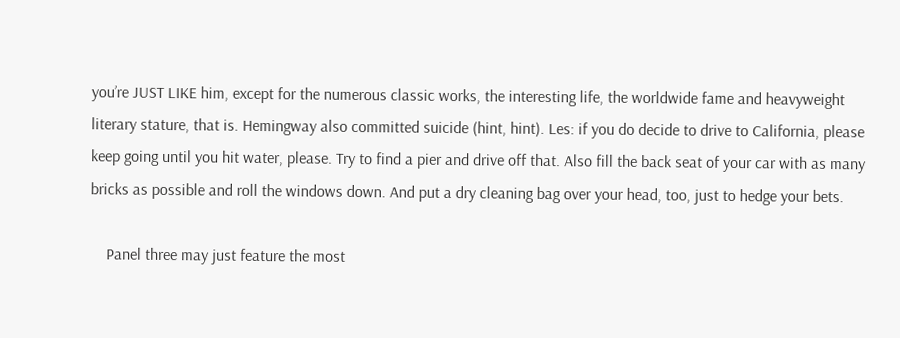you’re JUST LIKE him, except for the numerous classic works, the interesting life, the worldwide fame and heavyweight literary stature, that is. Hemingway also committed suicide (hint, hint). Les: if you do decide to drive to California, please keep going until you hit water, please. Try to find a pier and drive off that. Also fill the back seat of your car with as many bricks as possible and roll the windows down. And put a dry cleaning bag over your head, too, just to hedge your bets.

    Panel three may just feature the most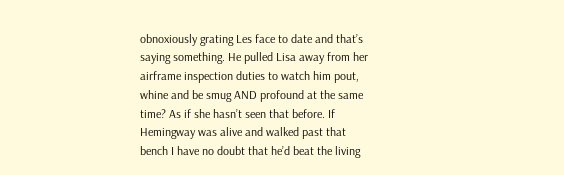obnoxiously grating Les face to date and that’s saying something. He pulled Lisa away from her airframe inspection duties to watch him pout, whine and be smug AND profound at the same time? As if she hasn’t seen that before. If Hemingway was alive and walked past that bench I have no doubt that he’d beat the living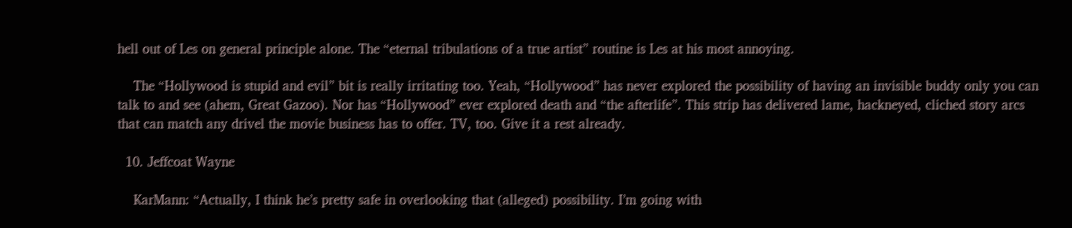hell out of Les on general principle alone. The “eternal tribulations of a true artist” routine is Les at his most annoying.

    The “Hollywood is stupid and evil” bit is really irritating too. Yeah, “Hollywood” has never explored the possibility of having an invisible buddy only you can talk to and see (ahem, Great Gazoo). Nor has “Hollywood” ever explored death and “the afterlife”. This strip has delivered lame, hackneyed, cliched story arcs that can match any drivel the movie business has to offer. TV, too. Give it a rest already.

  10. Jeffcoat Wayne

    KarMann: “Actually, I think he’s pretty safe in overlooking that (alleged) possibility. I’m going with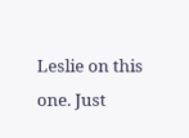Leslie on this one. Just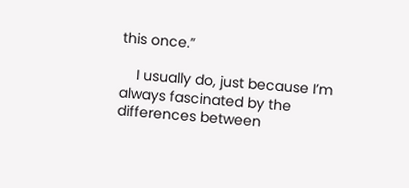this once.”

    I usually do, just because I’m always fascinated by the differences between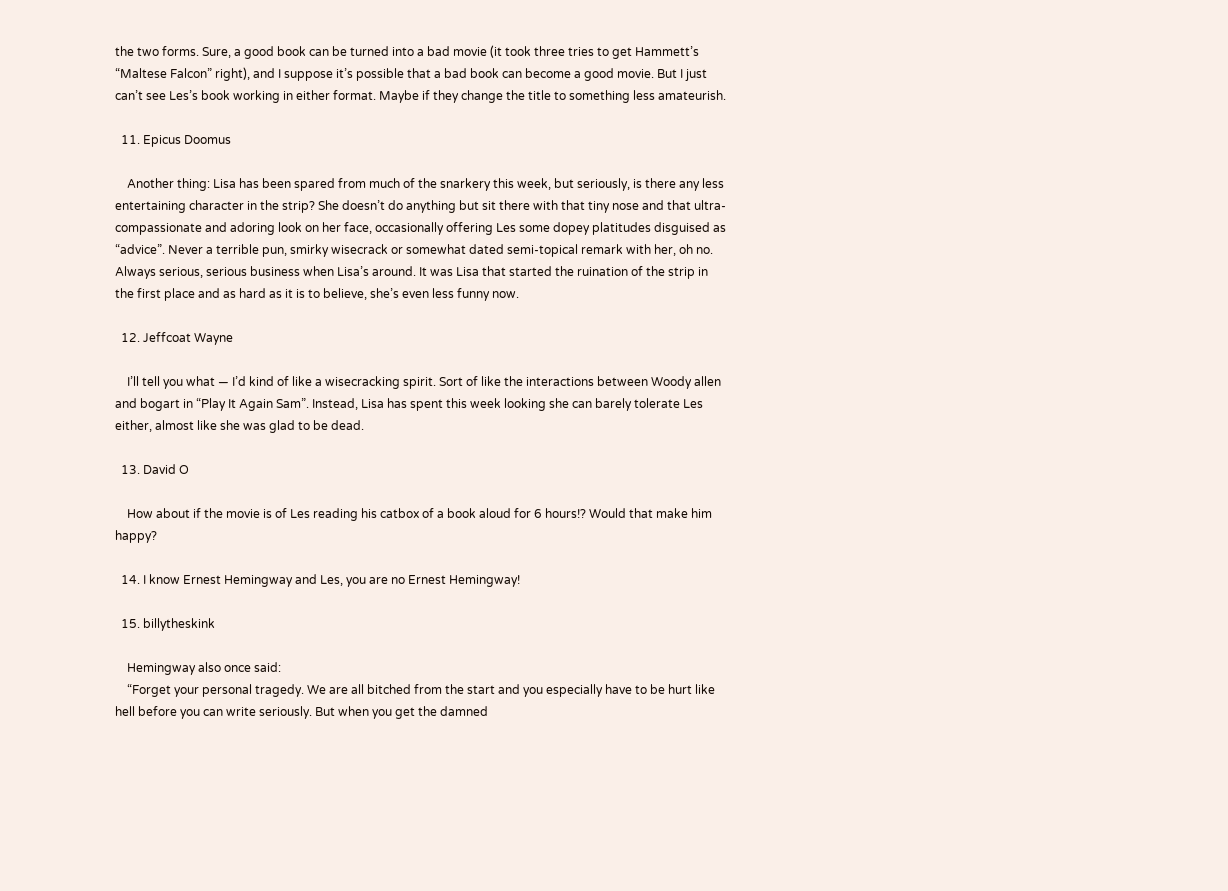the two forms. Sure, a good book can be turned into a bad movie (it took three tries to get Hammett’s “Maltese Falcon” right), and I suppose it’s possible that a bad book can become a good movie. But I just can’t see Les’s book working in either format. Maybe if they change the title to something less amateurish.

  11. Epicus Doomus

    Another thing: Lisa has been spared from much of the snarkery this week, but seriously, is there any less entertaining character in the strip? She doesn’t do anything but sit there with that tiny nose and that ultra-compassionate and adoring look on her face, occasionally offering Les some dopey platitudes disguised as “advice”. Never a terrible pun, smirky wisecrack or somewhat dated semi-topical remark with her, oh no. Always serious, serious business when Lisa’s around. It was Lisa that started the ruination of the strip in the first place and as hard as it is to believe, she’s even less funny now.

  12. Jeffcoat Wayne

    I’ll tell you what — I’d kind of like a wisecracking spirit. Sort of like the interactions between Woody allen and bogart in “Play It Again Sam”. Instead, Lisa has spent this week looking she can barely tolerate Les either, almost like she was glad to be dead.

  13. David O

    How about if the movie is of Les reading his catbox of a book aloud for 6 hours!? Would that make him happy?

  14. I know Ernest Hemingway and Les, you are no Ernest Hemingway!

  15. billytheskink

    Hemingway also once said:
    “Forget your personal tragedy. We are all bitched from the start and you especially have to be hurt like hell before you can write seriously. But when you get the damned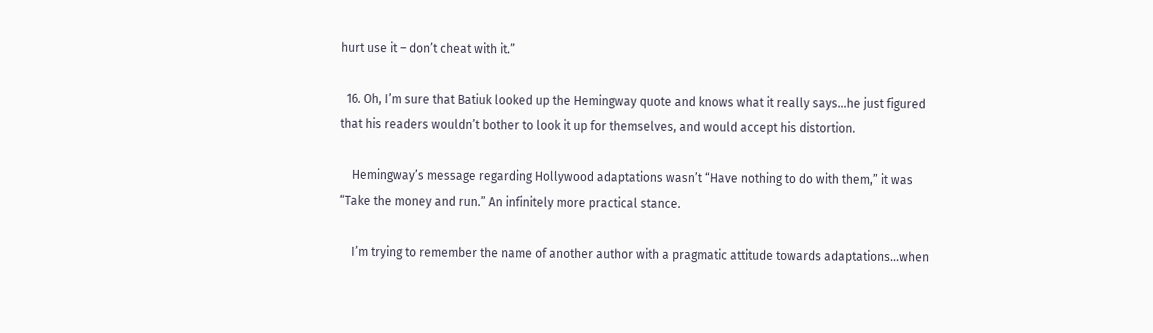hurt use it – don’t cheat with it.”

  16. Oh, I’m sure that Batiuk looked up the Hemingway quote and knows what it really says…he just figured that his readers wouldn’t bother to look it up for themselves, and would accept his distortion.

    Hemingway’s message regarding Hollywood adaptations wasn’t “Have nothing to do with them,” it was “Take the money and run.” An infinitely more practical stance.

    I’m trying to remember the name of another author with a pragmatic attitude towards adaptations…when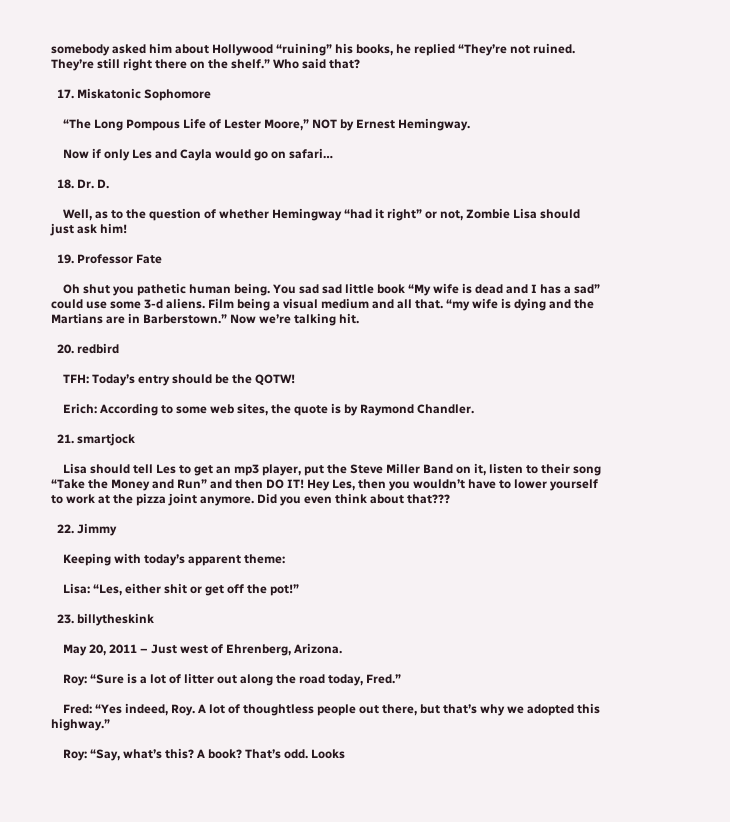somebody asked him about Hollywood “ruining” his books, he replied “They’re not ruined. They’re still right there on the shelf.” Who said that?

  17. Miskatonic Sophomore

    “The Long Pompous Life of Lester Moore,” NOT by Ernest Hemingway.

    Now if only Les and Cayla would go on safari…

  18. Dr. D.

    Well, as to the question of whether Hemingway “had it right” or not, Zombie Lisa should just ask him!

  19. Professor Fate

    Oh shut you pathetic human being. You sad sad little book “My wife is dead and I has a sad” could use some 3-d aliens. Film being a visual medium and all that. “my wife is dying and the Martians are in Barberstown.” Now we’re talking hit.

  20. redbird

    TFH: Today’s entry should be the QOTW!

    Erich: According to some web sites, the quote is by Raymond Chandler.

  21. smartjock

    Lisa should tell Les to get an mp3 player, put the Steve Miller Band on it, listen to their song “Take the Money and Run” and then DO IT! Hey Les, then you wouldn’t have to lower yourself to work at the pizza joint anymore. Did you even think about that???

  22. Jimmy

    Keeping with today’s apparent theme:

    Lisa: “Les, either shit or get off the pot!”

  23. billytheskink

    May 20, 2011 – Just west of Ehrenberg, Arizona.

    Roy: “Sure is a lot of litter out along the road today, Fred.”

    Fred: “Yes indeed, Roy. A lot of thoughtless people out there, but that’s why we adopted this highway.”

    Roy: “Say, what’s this? A book? That’s odd. Looks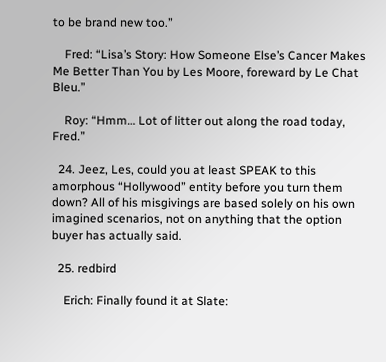to be brand new too.”

    Fred: “Lisa’s Story: How Someone Else’s Cancer Makes Me Better Than You by Les Moore, foreward by Le Chat Bleu.”

    Roy: “Hmm… Lot of litter out along the road today, Fred.”

  24. Jeez, Les, could you at least SPEAK to this amorphous “Hollywood” entity before you turn them down? All of his misgivings are based solely on his own imagined scenarios, not on anything that the option buyer has actually said.

  25. redbird

    Erich: Finally found it at Slate: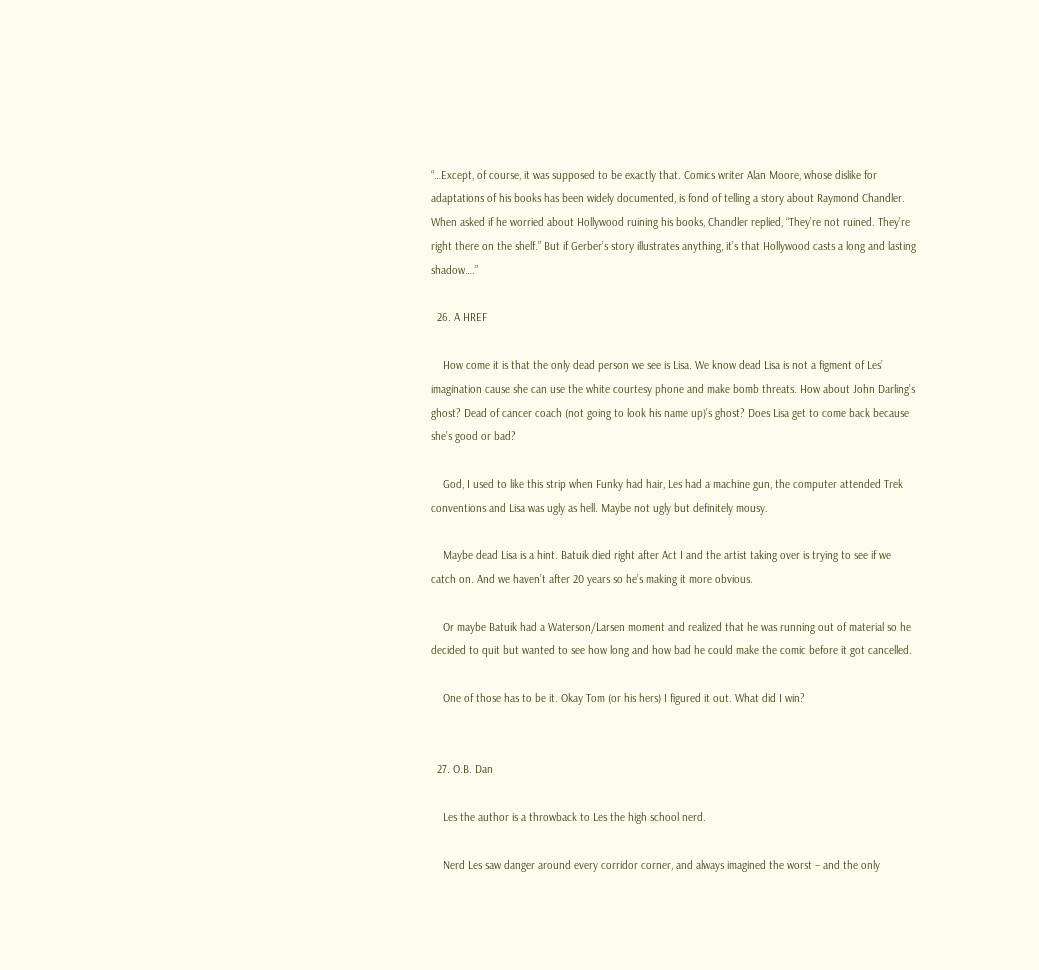“…Except, of course, it was supposed to be exactly that. Comics writer Alan Moore, whose dislike for adaptations of his books has been widely documented, is fond of telling a story about Raymond Chandler. When asked if he worried about Hollywood ruining his books, Chandler replied, “They’re not ruined. They’re right there on the shelf.” But if Gerber’s story illustrates anything, it’s that Hollywood casts a long and lasting shadow….”

  26. A HREF

    How come it is that the only dead person we see is Lisa. We know dead Lisa is not a figment of Les’ imagination cause she can use the white courtesy phone and make bomb threats. How about John Darling’s ghost? Dead of cancer coach (not going to look his name up)’s ghost? Does Lisa get to come back because she’s good or bad?

    God, I used to like this strip when Funky had hair, Les had a machine gun, the computer attended Trek conventions and Lisa was ugly as hell. Maybe not ugly but definitely mousy.

    Maybe dead Lisa is a hint. Batuik died right after Act I and the artist taking over is trying to see if we catch on. And we haven’t after 20 years so he’s making it more obvious.

    Or maybe Batuik had a Waterson/Larsen moment and realized that he was running out of material so he decided to quit but wanted to see how long and how bad he could make the comic before it got cancelled.

    One of those has to be it. Okay Tom (or his hers) I figured it out. What did I win?


  27. O.B. Dan

    Les the author is a throwback to Les the high school nerd.

    Nerd Les saw danger around every corridor corner, and always imagined the worst – and the only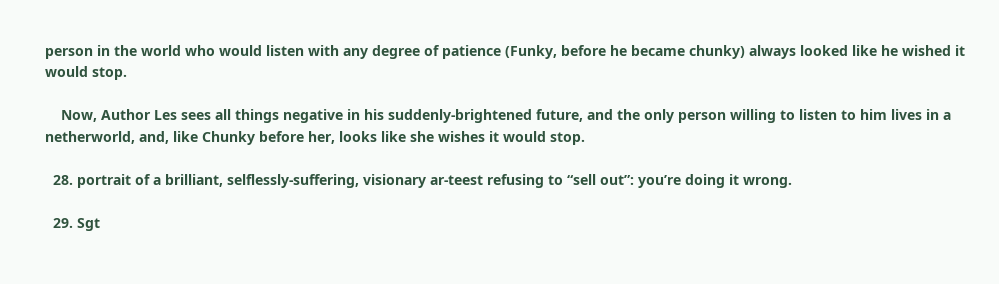person in the world who would listen with any degree of patience (Funky, before he became chunky) always looked like he wished it would stop.

    Now, Author Les sees all things negative in his suddenly-brightened future, and the only person willing to listen to him lives in a netherworld, and, like Chunky before her, looks like she wishes it would stop.

  28. portrait of a brilliant, selflessly-suffering, visionary ar-teest refusing to “sell out”: you’re doing it wrong.

  29. Sgt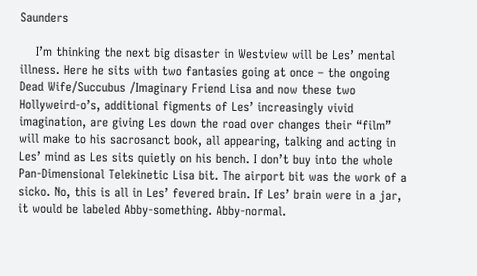Saunders

    I’m thinking the next big disaster in Westview will be Les’ mental illness. Here he sits with two fantasies going at once – the ongoing Dead Wife/Succubus /Imaginary Friend Lisa and now these two Hollyweird-o’s, additional figments of Les’ increasingly vivid imagination, are giving Les down the road over changes their “film” will make to his sacrosanct book, all appearing, talking and acting in Les’ mind as Les sits quietly on his bench. I don’t buy into the whole Pan-Dimensional Telekinetic Lisa bit. The airport bit was the work of a sicko. No, this is all in Les’ fevered brain. If Les’ brain were in a jar, it would be labeled Abby-something. Abby-normal.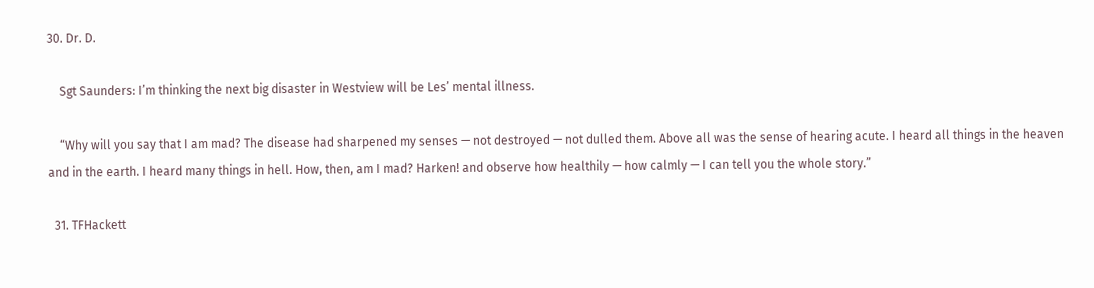30. Dr. D.

    Sgt Saunders: I’m thinking the next big disaster in Westview will be Les’ mental illness.

    “Why will you say that I am mad? The disease had sharpened my senses — not destroyed — not dulled them. Above all was the sense of hearing acute. I heard all things in the heaven and in the earth. I heard many things in hell. How, then, am I mad? Harken! and observe how healthily — how calmly — I can tell you the whole story.”

  31. TFHackett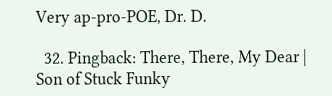Very ap-pro-POE, Dr. D.

  32. Pingback: There, There, My Dear | Son of Stuck Funky